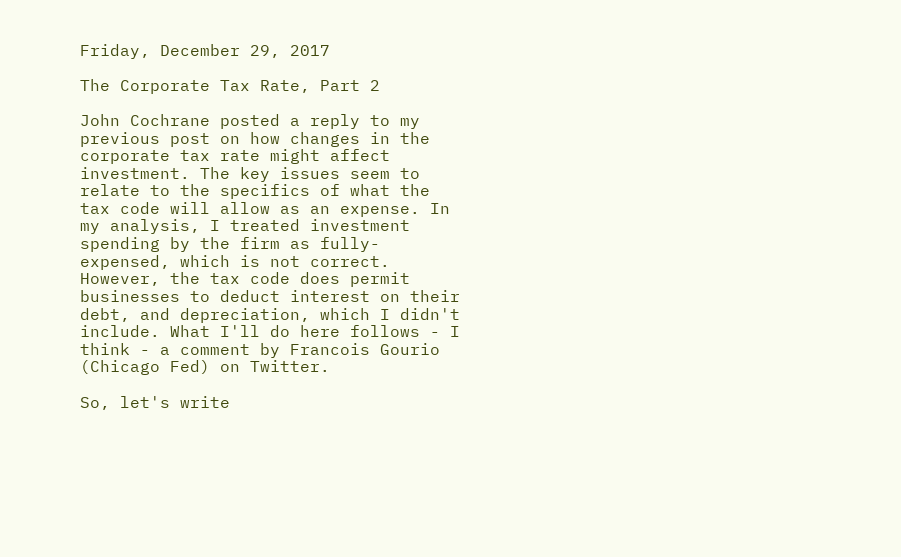Friday, December 29, 2017

The Corporate Tax Rate, Part 2

John Cochrane posted a reply to my previous post on how changes in the corporate tax rate might affect investment. The key issues seem to relate to the specifics of what the tax code will allow as an expense. In my analysis, I treated investment spending by the firm as fully-expensed, which is not correct. However, the tax code does permit businesses to deduct interest on their debt, and depreciation, which I didn't include. What I'll do here follows - I think - a comment by Francois Gourio (Chicago Fed) on Twitter.

So, let's write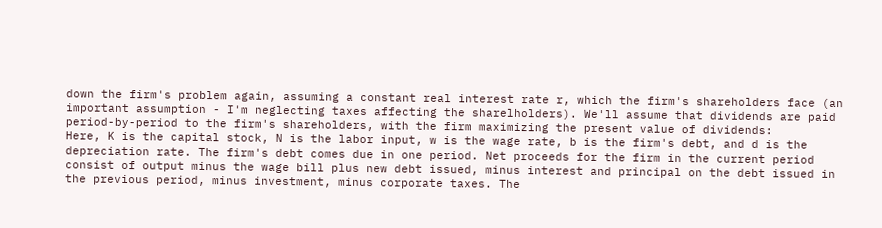down the firm's problem again, assuming a constant real interest rate r, which the firm's shareholders face (an important assumption - I'm neglecting taxes affecting the sharelholders). We'll assume that dividends are paid period-by-period to the firm's shareholders, with the firm maximizing the present value of dividends:
Here, K is the capital stock, N is the labor input, w is the wage rate, b is the firm's debt, and d is the depreciation rate. The firm's debt comes due in one period. Net proceeds for the firm in the current period consist of output minus the wage bill plus new debt issued, minus interest and principal on the debt issued in the previous period, minus investment, minus corporate taxes. The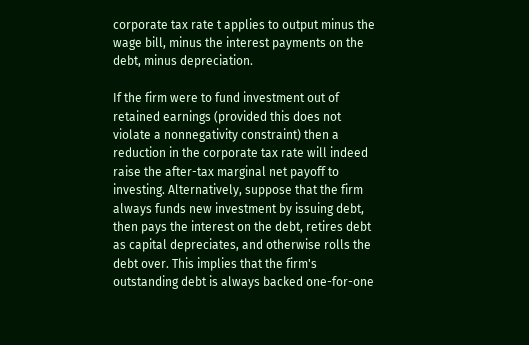corporate tax rate t applies to output minus the wage bill, minus the interest payments on the debt, minus depreciation.

If the firm were to fund investment out of retained earnings (provided this does not violate a nonnegativity constraint) then a reduction in the corporate tax rate will indeed raise the after-tax marginal net payoff to investing. Alternatively, suppose that the firm always funds new investment by issuing debt, then pays the interest on the debt, retires debt as capital depreciates, and otherwise rolls the debt over. This implies that the firm's outstanding debt is always backed one-for-one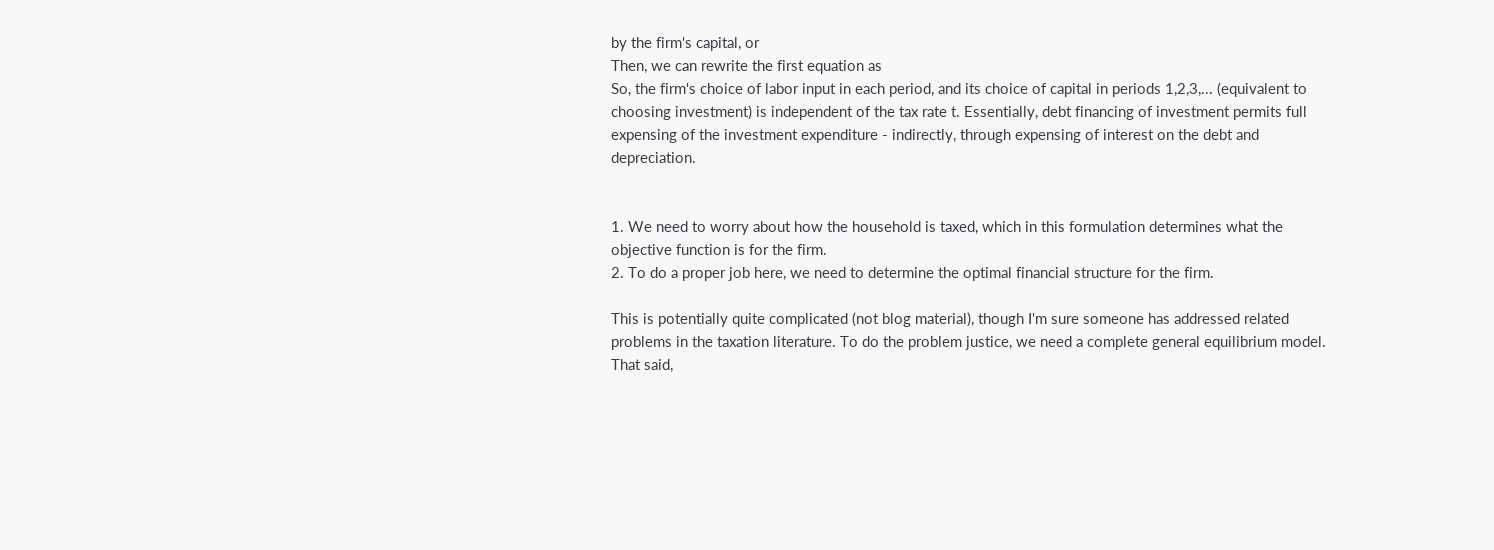by the firm's capital, or
Then, we can rewrite the first equation as
So, the firm's choice of labor input in each period, and its choice of capital in periods 1,2,3,... (equivalent to choosing investment) is independent of the tax rate t. Essentially, debt financing of investment permits full expensing of the investment expenditure - indirectly, through expensing of interest on the debt and depreciation.


1. We need to worry about how the household is taxed, which in this formulation determines what the objective function is for the firm.
2. To do a proper job here, we need to determine the optimal financial structure for the firm.

This is potentially quite complicated (not blog material), though I'm sure someone has addressed related problems in the taxation literature. To do the problem justice, we need a complete general equilibrium model. That said,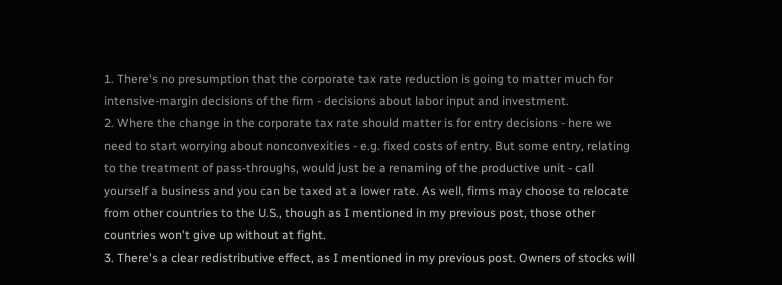1. There's no presumption that the corporate tax rate reduction is going to matter much for intensive-margin decisions of the firm - decisions about labor input and investment.
2. Where the change in the corporate tax rate should matter is for entry decisions - here we need to start worrying about nonconvexities - e.g. fixed costs of entry. But some entry, relating to the treatment of pass-throughs, would just be a renaming of the productive unit - call yourself a business and you can be taxed at a lower rate. As well, firms may choose to relocate from other countries to the U.S., though as I mentioned in my previous post, those other countries won't give up without at fight.
3. There's a clear redistributive effect, as I mentioned in my previous post. Owners of stocks will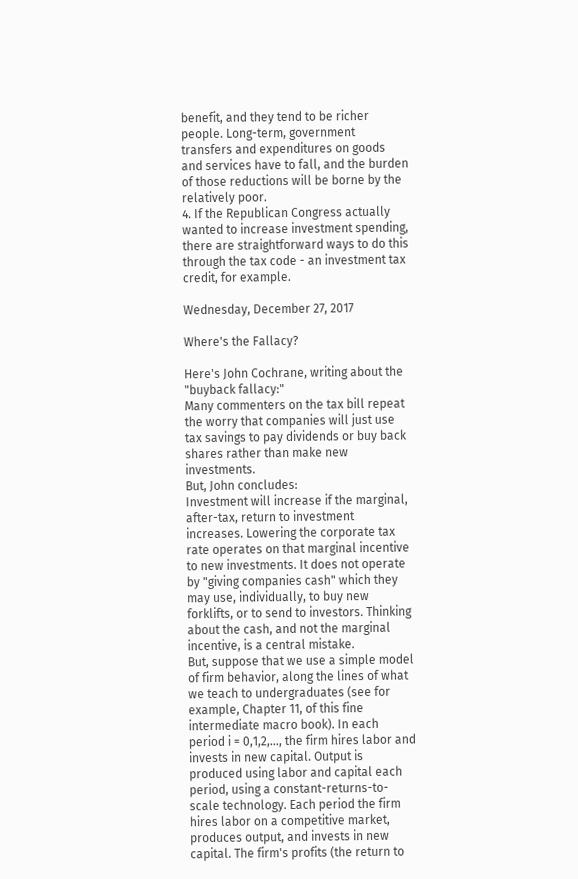benefit, and they tend to be richer people. Long-term, government transfers and expenditures on goods and services have to fall, and the burden of those reductions will be borne by the relatively poor.
4. If the Republican Congress actually wanted to increase investment spending, there are straightforward ways to do this through the tax code - an investment tax credit, for example.

Wednesday, December 27, 2017

Where's the Fallacy?

Here's John Cochrane, writing about the "buyback fallacy:"
Many commenters on the tax bill repeat the worry that companies will just use tax savings to pay dividends or buy back shares rather than make new investments.
But, John concludes:
Investment will increase if the marginal, after-tax, return to investment increases. Lowering the corporate tax rate operates on that marginal incentive to new investments. It does not operate by "giving companies cash" which they may use, individually, to buy new forklifts, or to send to investors. Thinking about the cash, and not the marginal incentive, is a central mistake.
But, suppose that we use a simple model of firm behavior, along the lines of what we teach to undergraduates (see for example, Chapter 11, of this fine intermediate macro book). In each period i = 0,1,2,..., the firm hires labor and invests in new capital. Output is produced using labor and capital each period, using a constant-returns-to-scale technology. Each period the firm hires labor on a competitive market, produces output, and invests in new capital. The firm's profits (the return to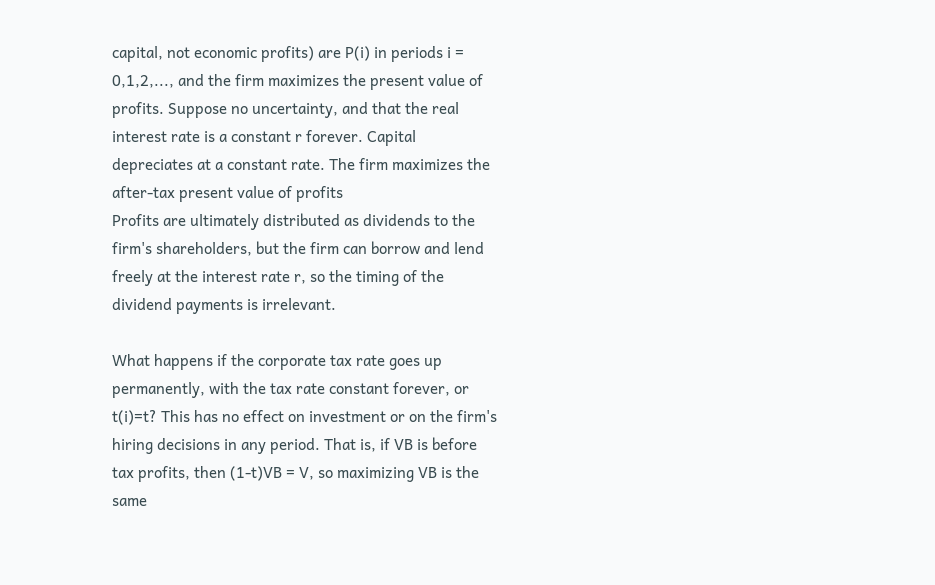capital, not economic profits) are P(i) in periods i = 0,1,2,..., and the firm maximizes the present value of profits. Suppose no uncertainty, and that the real interest rate is a constant r forever. Capital depreciates at a constant rate. The firm maximizes the after-tax present value of profits
Profits are ultimately distributed as dividends to the firm's shareholders, but the firm can borrow and lend freely at the interest rate r, so the timing of the dividend payments is irrelevant.

What happens if the corporate tax rate goes up permanently, with the tax rate constant forever, or t(i)=t? This has no effect on investment or on the firm's hiring decisions in any period. That is, if VB is before tax profits, then (1-t)VB = V, so maximizing VB is the same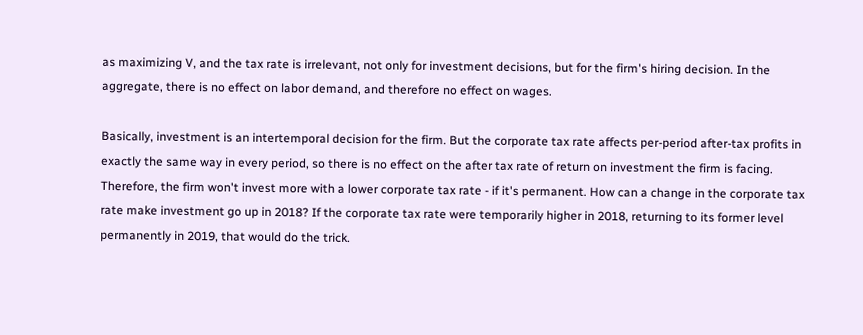as maximizing V, and the tax rate is irrelevant, not only for investment decisions, but for the firm's hiring decision. In the aggregate, there is no effect on labor demand, and therefore no effect on wages.

Basically, investment is an intertemporal decision for the firm. But the corporate tax rate affects per-period after-tax profits in exactly the same way in every period, so there is no effect on the after tax rate of return on investment the firm is facing. Therefore, the firm won't invest more with a lower corporate tax rate - if it's permanent. How can a change in the corporate tax rate make investment go up in 2018? If the corporate tax rate were temporarily higher in 2018, returning to its former level permanently in 2019, that would do the trick.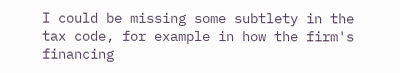I could be missing some subtlety in the tax code, for example in how the firm's financing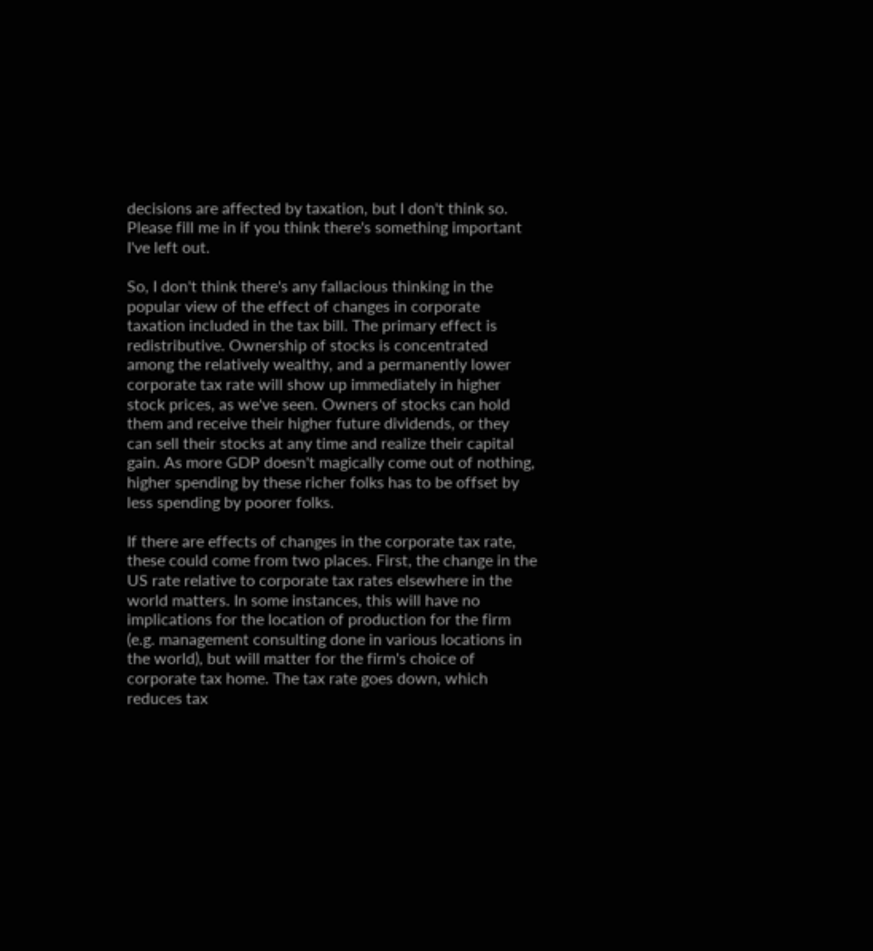decisions are affected by taxation, but I don't think so. Please fill me in if you think there's something important I've left out.

So, I don't think there's any fallacious thinking in the popular view of the effect of changes in corporate taxation included in the tax bill. The primary effect is redistributive. Ownership of stocks is concentrated among the relatively wealthy, and a permanently lower corporate tax rate will show up immediately in higher stock prices, as we've seen. Owners of stocks can hold them and receive their higher future dividends, or they can sell their stocks at any time and realize their capital gain. As more GDP doesn't magically come out of nothing, higher spending by these richer folks has to be offset by less spending by poorer folks.

If there are effects of changes in the corporate tax rate, these could come from two places. First, the change in the US rate relative to corporate tax rates elsewhere in the world matters. In some instances, this will have no implications for the location of production for the firm (e.g. management consulting done in various locations in the world), but will matter for the firm's choice of corporate tax home. The tax rate goes down, which reduces tax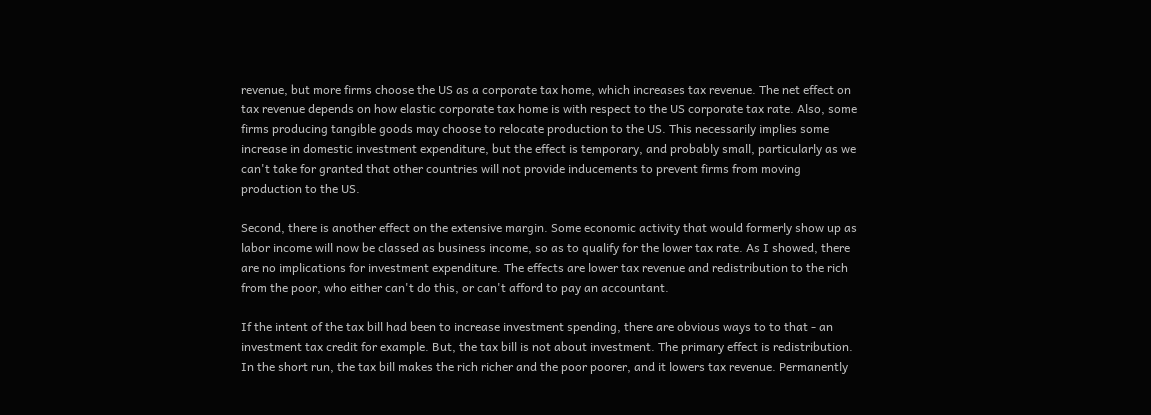revenue, but more firms choose the US as a corporate tax home, which increases tax revenue. The net effect on tax revenue depends on how elastic corporate tax home is with respect to the US corporate tax rate. Also, some firms producing tangible goods may choose to relocate production to the US. This necessarily implies some increase in domestic investment expenditure, but the effect is temporary, and probably small, particularly as we can't take for granted that other countries will not provide inducements to prevent firms from moving production to the US.

Second, there is another effect on the extensive margin. Some economic activity that would formerly show up as labor income will now be classed as business income, so as to qualify for the lower tax rate. As I showed, there are no implications for investment expenditure. The effects are lower tax revenue and redistribution to the rich from the poor, who either can't do this, or can't afford to pay an accountant.

If the intent of the tax bill had been to increase investment spending, there are obvious ways to to that - an investment tax credit for example. But, the tax bill is not about investment. The primary effect is redistribution. In the short run, the tax bill makes the rich richer and the poor poorer, and it lowers tax revenue. Permanently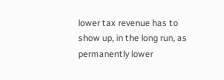lower tax revenue has to show up, in the long run, as permanently lower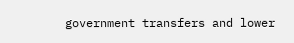government transfers and lower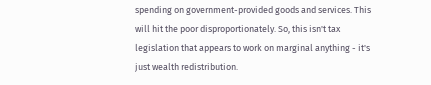spending on government-provided goods and services. This will hit the poor disproportionately. So, this isn't tax legislation that appears to work on marginal anything - it's just wealth redistribution.